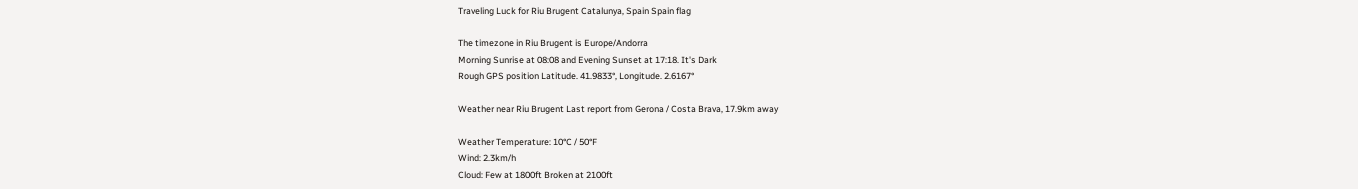Traveling Luck for Riu Brugent Catalunya, Spain Spain flag

The timezone in Riu Brugent is Europe/Andorra
Morning Sunrise at 08:08 and Evening Sunset at 17:18. It's Dark
Rough GPS position Latitude. 41.9833°, Longitude. 2.6167°

Weather near Riu Brugent Last report from Gerona / Costa Brava, 17.9km away

Weather Temperature: 10°C / 50°F
Wind: 2.3km/h
Cloud: Few at 1800ft Broken at 2100ft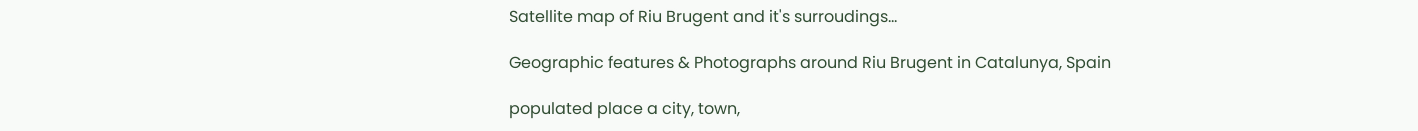Satellite map of Riu Brugent and it's surroudings...

Geographic features & Photographs around Riu Brugent in Catalunya, Spain

populated place a city, town,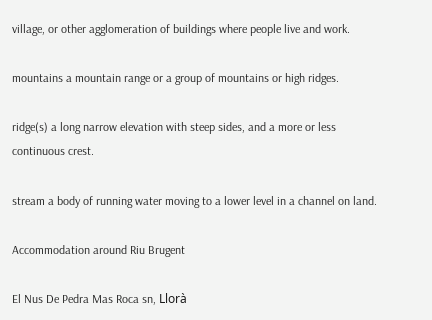village, or other agglomeration of buildings where people live and work.

mountains a mountain range or a group of mountains or high ridges.

ridge(s) a long narrow elevation with steep sides, and a more or less continuous crest.

stream a body of running water moving to a lower level in a channel on land.

Accommodation around Riu Brugent

El Nus De Pedra Mas Roca sn, Llorà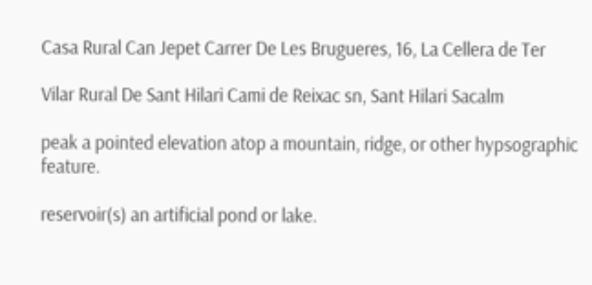Casa Rural Can Jepet Carrer De Les Brugueres, 16, La Cellera de Ter

Vilar Rural De Sant Hilari Cami de Reixac sn, Sant Hilari Sacalm

peak a pointed elevation atop a mountain, ridge, or other hypsographic feature.

reservoir(s) an artificial pond or lake.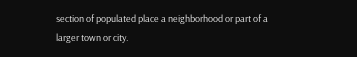section of populated place a neighborhood or part of a larger town or city.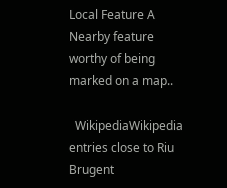Local Feature A Nearby feature worthy of being marked on a map..

  WikipediaWikipedia entries close to Riu Brugent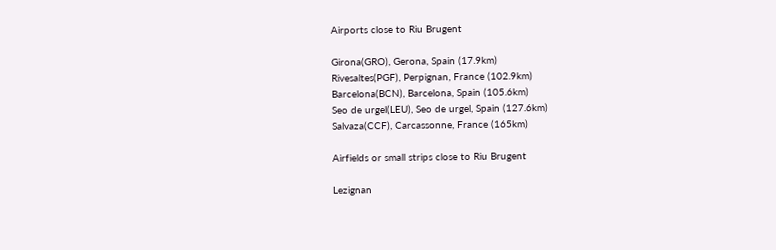Airports close to Riu Brugent

Girona(GRO), Gerona, Spain (17.9km)
Rivesaltes(PGF), Perpignan, France (102.9km)
Barcelona(BCN), Barcelona, Spain (105.6km)
Seo de urgel(LEU), Seo de urgel, Spain (127.6km)
Salvaza(CCF), Carcassonne, France (165km)

Airfields or small strips close to Riu Brugent

Lezignan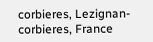corbieres, Lezignan-corbieres, France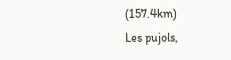(157.4km)
Les pujols,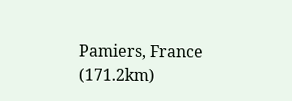Pamiers, France (171.2km)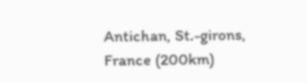Antichan, St.-girons, France (200km)